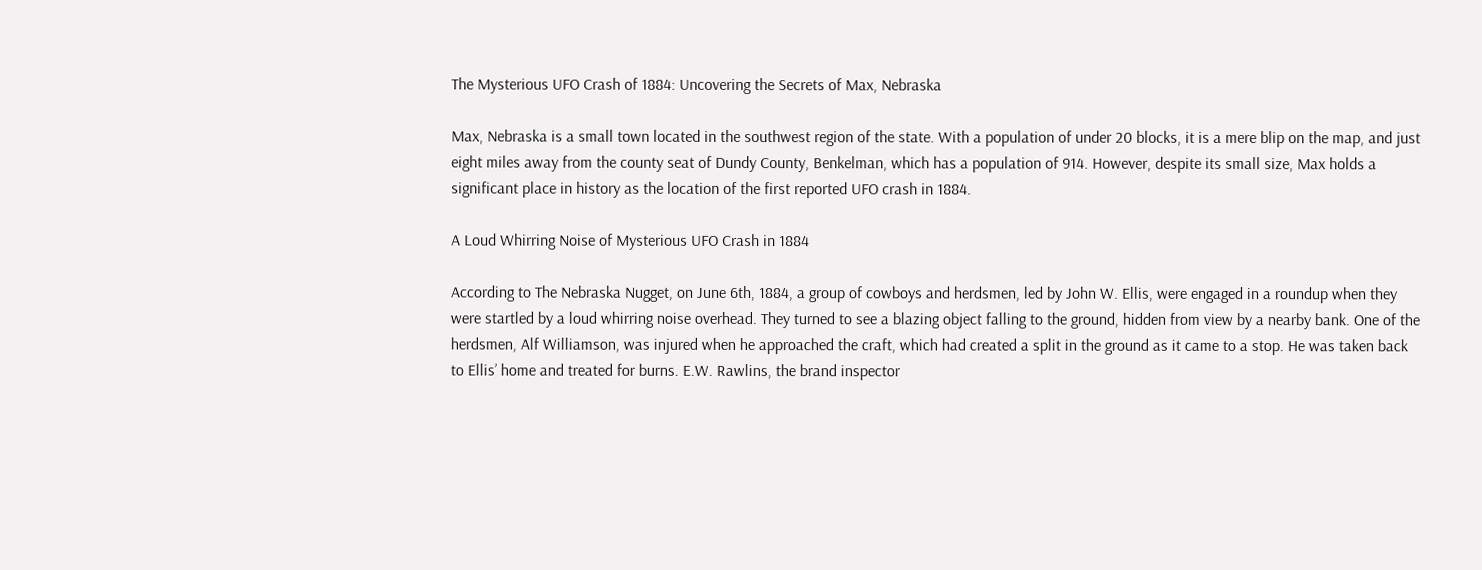The Mysterious UFO Crash of 1884: Uncovering the Secrets of Max, Nebraska

Max, Nebraska is a small town located in the southwest region of the state. With a population of under 20 blocks, it is a mere blip on the map, and just eight miles away from the county seat of Dundy County, Benkelman, which has a population of 914. However, despite its small size, Max holds a significant place in history as the location of the first reported UFO crash in 1884.

A Loud Whirring Noise of Mysterious UFO Crash in 1884

According to The Nebraska Nugget, on June 6th, 1884, a group of cowboys and herdsmen, led by John W. Ellis, were engaged in a roundup when they were startled by a loud whirring noise overhead. They turned to see a blazing object falling to the ground, hidden from view by a nearby bank. One of the herdsmen, Alf Williamson, was injured when he approached the craft, which had created a split in the ground as it came to a stop. He was taken back to Ellis’ home and treated for burns. E.W. Rawlins, the brand inspector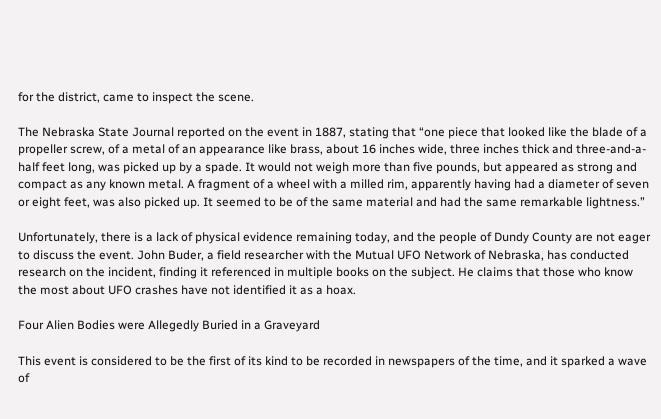for the district, came to inspect the scene.

The Nebraska State Journal reported on the event in 1887, stating that “one piece that looked like the blade of a propeller screw, of a metal of an appearance like brass, about 16 inches wide, three inches thick and three-and-a-half feet long, was picked up by a spade. It would not weigh more than five pounds, but appeared as strong and compact as any known metal. A fragment of a wheel with a milled rim, apparently having had a diameter of seven or eight feet, was also picked up. It seemed to be of the same material and had the same remarkable lightness.”

Unfortunately, there is a lack of physical evidence remaining today, and the people of Dundy County are not eager to discuss the event. John Buder, a field researcher with the Mutual UFO Network of Nebraska, has conducted research on the incident, finding it referenced in multiple books on the subject. He claims that those who know the most about UFO crashes have not identified it as a hoax.

Four Alien Bodies were Allegedly Buried in a Graveyard

This event is considered to be the first of its kind to be recorded in newspapers of the time, and it sparked a wave of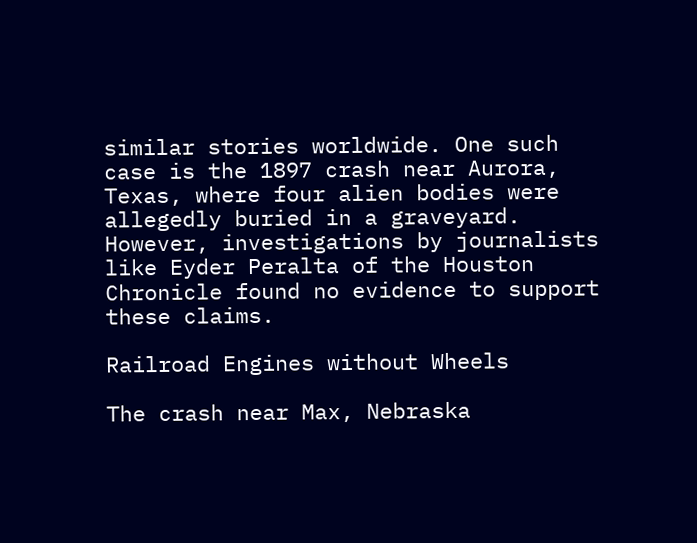similar stories worldwide. One such case is the 1897 crash near Aurora, Texas, where four alien bodies were allegedly buried in a graveyard. However, investigations by journalists like Eyder Peralta of the Houston Chronicle found no evidence to support these claims.

Railroad Engines without Wheels

The crash near Max, Nebraska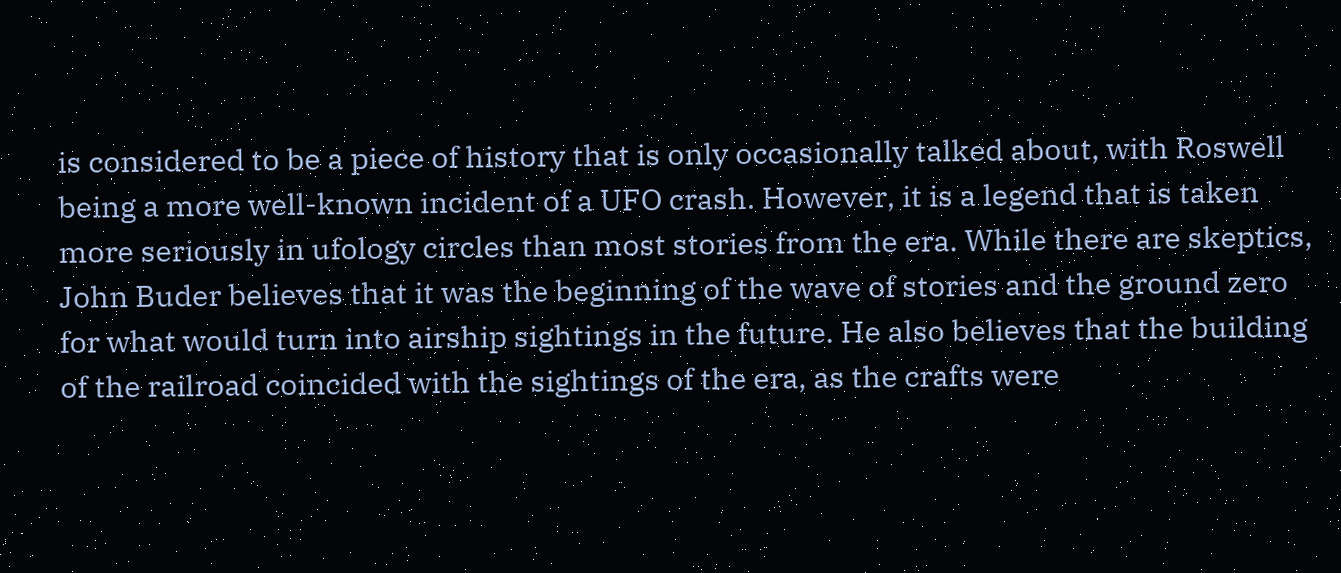is considered to be a piece of history that is only occasionally talked about, with Roswell being a more well-known incident of a UFO crash. However, it is a legend that is taken more seriously in ufology circles than most stories from the era. While there are skeptics, John Buder believes that it was the beginning of the wave of stories and the ground zero for what would turn into airship sightings in the future. He also believes that the building of the railroad coincided with the sightings of the era, as the crafts were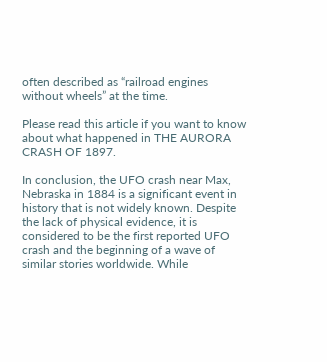often described as “railroad engines without wheels” at the time.

Please read this article if you want to know about what happened in THE AURORA CRASH OF 1897.

In conclusion, the UFO crash near Max, Nebraska in 1884 is a significant event in history that is not widely known. Despite the lack of physical evidence, it is considered to be the first reported UFO crash and the beginning of a wave of similar stories worldwide. While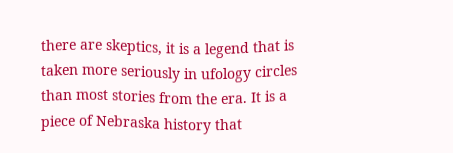there are skeptics, it is a legend that is taken more seriously in ufology circles than most stories from the era. It is a piece of Nebraska history that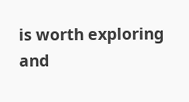is worth exploring and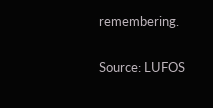remembering.

Source: LUFOS